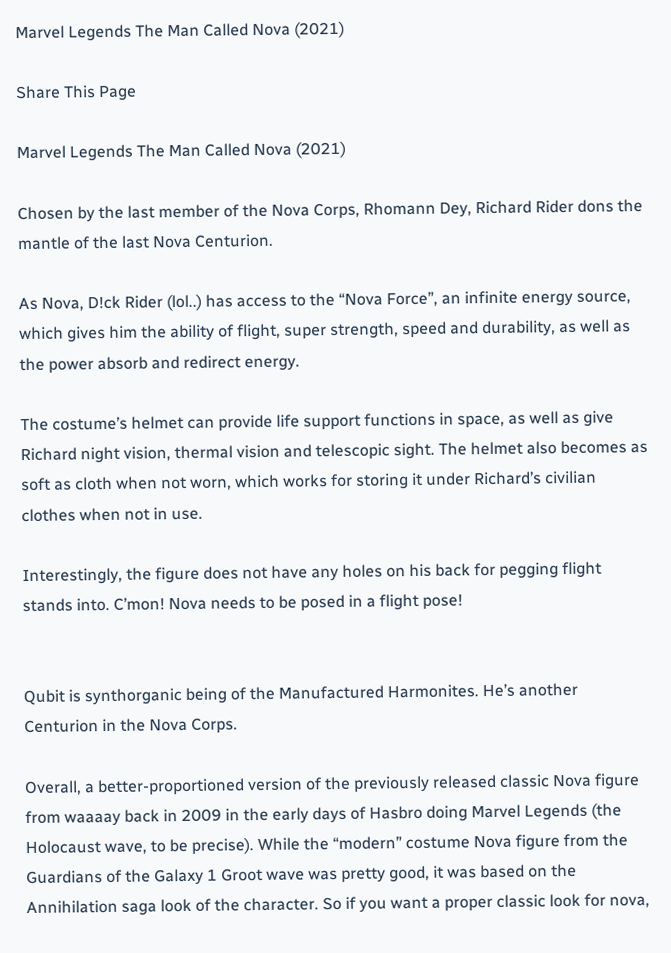Marvel Legends The Man Called Nova (2021)

Share This Page

Marvel Legends The Man Called Nova (2021)

Chosen by the last member of the Nova Corps, Rhomann Dey, Richard Rider dons the mantle of the last Nova Centurion.

As Nova, D!ck Rider (lol..) has access to the “Nova Force”, an infinite energy source, which gives him the ability of flight, super strength, speed and durability, as well as the power absorb and redirect energy.

The costume’s helmet can provide life support functions in space, as well as give Richard night vision, thermal vision and telescopic sight. The helmet also becomes as soft as cloth when not worn, which works for storing it under Richard’s civilian clothes when not in use.

Interestingly, the figure does not have any holes on his back for pegging flight stands into. C’mon! Nova needs to be posed in a flight pose!


Qubit is synthorganic being of the Manufactured Harmonites. He’s another Centurion in the Nova Corps.

Overall, a better-proportioned version of the previously released classic Nova figure from waaaay back in 2009 in the early days of Hasbro doing Marvel Legends (the Holocaust wave, to be precise). While the “modern” costume Nova figure from the Guardians of the Galaxy 1 Groot wave was pretty good, it was based on the Annihilation saga look of the character. So if you want a proper classic look for nova,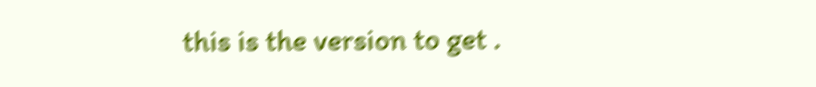this is the version to get .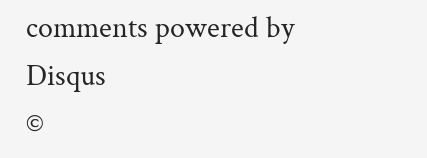comments powered by Disqus
©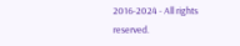2016-2024 - All rights reserved.